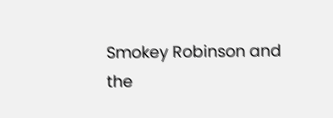Smokey Robinson and the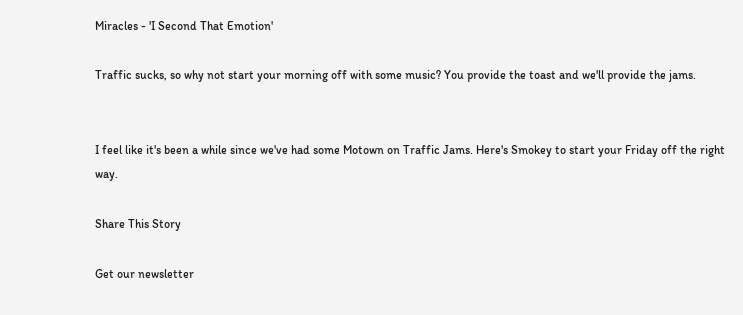Miracles - 'I Second That Emotion'

Traffic sucks, so why not start your morning off with some music? You provide the toast and we'll provide the jams.


I feel like it's been a while since we've had some Motown on Traffic Jams. Here's Smokey to start your Friday off the right way.

Share This Story

Get our newsletter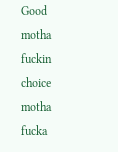Good motha fuckin choice motha fucka